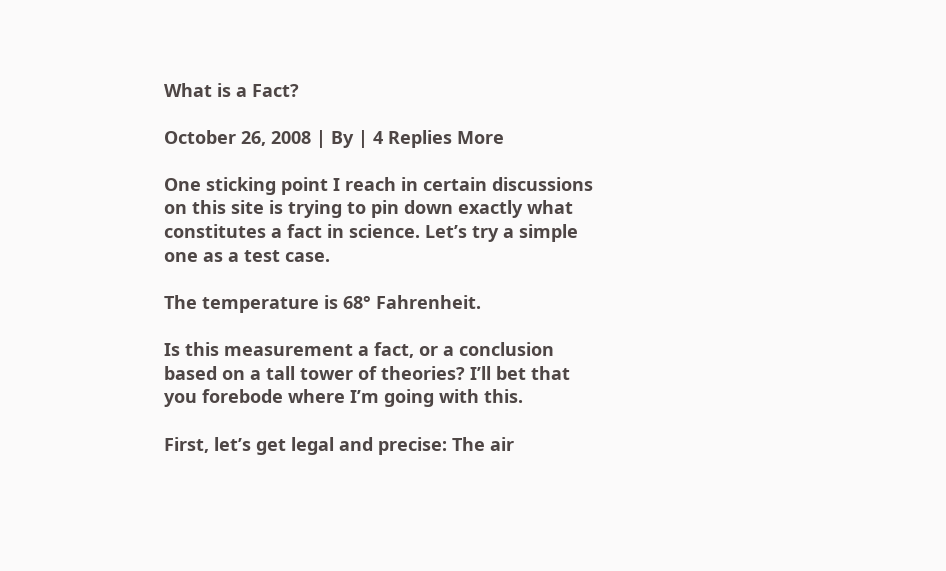What is a Fact?

October 26, 2008 | By | 4 Replies More

One sticking point I reach in certain discussions on this site is trying to pin down exactly what constitutes a fact in science. Let’s try a simple one as a test case.

The temperature is 68° Fahrenheit.

Is this measurement a fact, or a conclusion based on a tall tower of theories? I’ll bet that you forebode where I’m going with this.

First, let’s get legal and precise: The air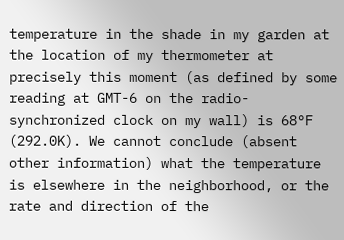temperature in the shade in my garden at the location of my thermometer at precisely this moment (as defined by some reading at GMT-6 on the radio-synchronized clock on my wall) is 68°F (292.0K). We cannot conclude (absent other information) what the temperature is elsewhere in the neighborhood, or the rate and direction of the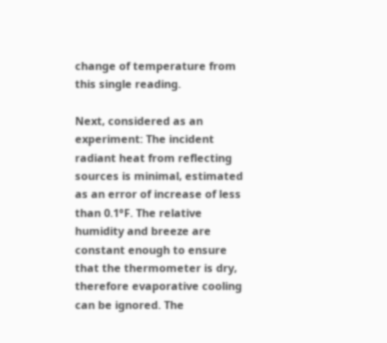change of temperature from this single reading.

Next, considered as an experiment: The incident radiant heat from reflecting sources is minimal, estimated as an error of increase of less than 0.1°F. The relative humidity and breeze are constant enough to ensure that the thermometer is dry, therefore evaporative cooling can be ignored. The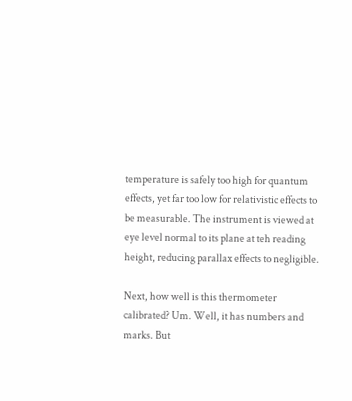temperature is safely too high for quantum effects, yet far too low for relativistic effects to be measurable. The instrument is viewed at eye level normal to its plane at teh reading height, reducing parallax effects to negligible.

Next, how well is this thermometer calibrated? Um. Well, it has numbers and marks. But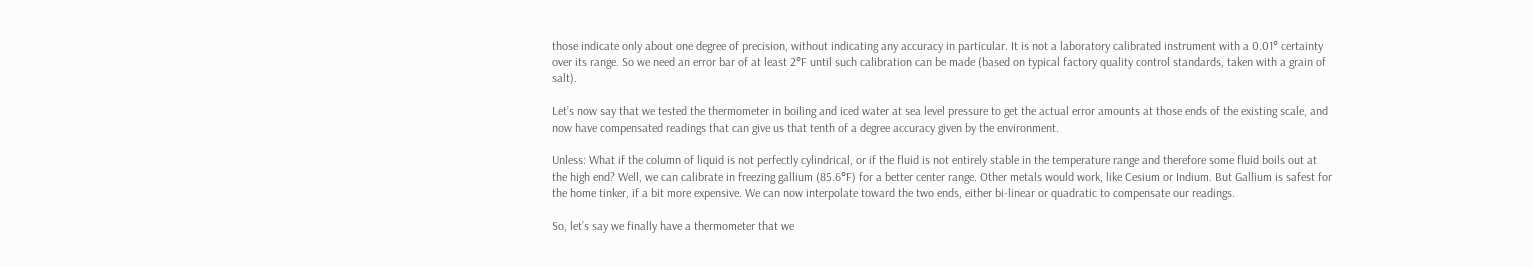those indicate only about one degree of precision, without indicating any accuracy in particular. It is not a laboratory calibrated instrument with a 0.01° certainty over its range. So we need an error bar of at least 2°F until such calibration can be made (based on typical factory quality control standards, taken with a grain of salt).

Let’s now say that we tested the thermometer in boiling and iced water at sea level pressure to get the actual error amounts at those ends of the existing scale, and now have compensated readings that can give us that tenth of a degree accuracy given by the environment.

Unless: What if the column of liquid is not perfectly cylindrical, or if the fluid is not entirely stable in the temperature range and therefore some fluid boils out at the high end? Well, we can calibrate in freezing gallium (85.6°F) for a better center range. Other metals would work, like Cesium or Indium. But Gallium is safest for the home tinker, if a bit more expensive. We can now interpolate toward the two ends, either bi-linear or quadratic to compensate our readings.

So, let’s say we finally have a thermometer that we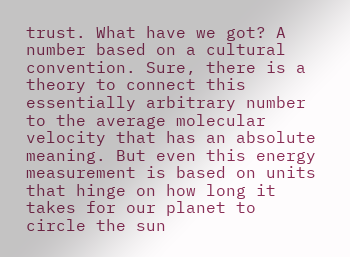trust. What have we got? A number based on a cultural convention. Sure, there is a theory to connect this essentially arbitrary number to the average molecular velocity that has an absolute meaning. But even this energy measurement is based on units that hinge on how long it takes for our planet to circle the sun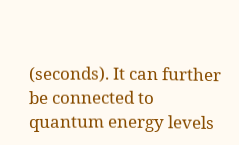(seconds). It can further be connected to quantum energy levels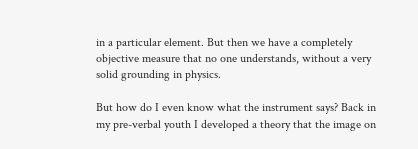in a particular element. But then we have a completely objective measure that no one understands, without a very solid grounding in physics.

But how do I even know what the instrument says? Back in my pre-verbal youth I developed a theory that the image on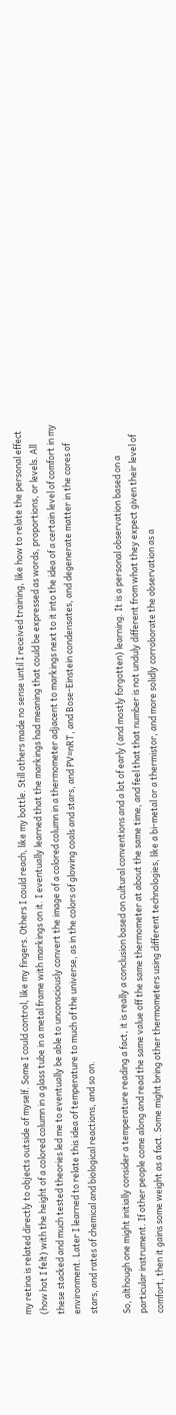my retina is related directly to objects outside of myself. Some I could control, like my fingers. Others I could reach, like my bottle. Still others made no sense until I received training, like how to relate the personal effect (how hot I felt) with the height of a colored column in a glass tube in a metal frame with markings on it. I eventually learned that the markings had meaning that could be expressed as words, proportions, or levels. All these stacked and much tested theories led me to eventually be able to unconsciously convert the image of a colored column in a thermometer adjacent to markings next to it into the idea of a certain level of comfort in my environment. Later I learned to relate this idea of temperature to much of the universe, as in the colors of glowing coals and stars, and PV=nRT, and Bose-Einstein condensates, and degenerate matter in the cores of stars, and rates of chemical and biological reactions, and so on.

So, although one might initially consider a temperature reading a fact, it is really a conclusion based on cultural conventions and a lot of early (and mostly forgotten) learning. It is a personal observation based on a particular instrument. If other people come along and read the same value off the same thermometer at about the same time, and feel that that number is not unduly different from what they expect given their level of comfort, then it gains some weight as a fact. Some might bring other thermometers using different technologies, like a bi-metal or a thermistor, and more solidly corroborate the observation as a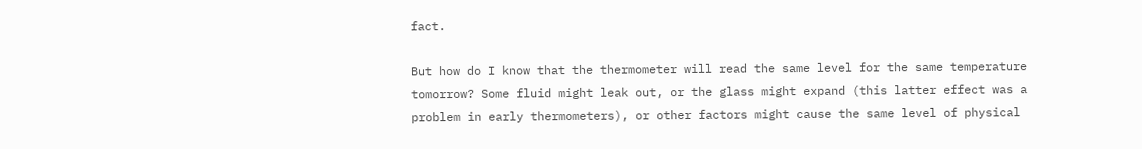fact.

But how do I know that the thermometer will read the same level for the same temperature tomorrow? Some fluid might leak out, or the glass might expand (this latter effect was a problem in early thermometers), or other factors might cause the same level of physical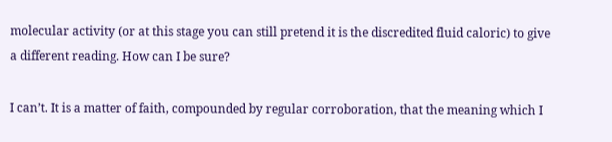molecular activity (or at this stage you can still pretend it is the discredited fluid caloric) to give a different reading. How can I be sure?

I can’t. It is a matter of faith, compounded by regular corroboration, that the meaning which I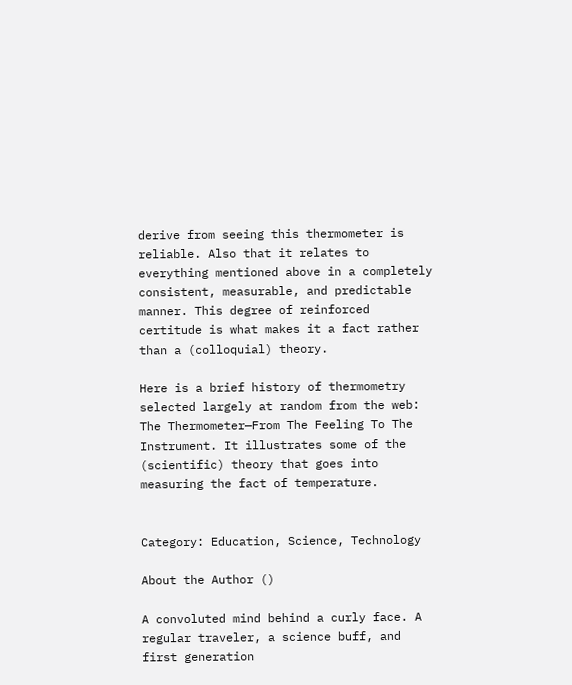derive from seeing this thermometer is reliable. Also that it relates to everything mentioned above in a completely consistent, measurable, and predictable manner. This degree of reinforced certitude is what makes it a fact rather than a (colloquial) theory.

Here is a brief history of thermometry selected largely at random from the web: The Thermometer—From The Feeling To The Instrument. It illustrates some of the (scientific) theory that goes into measuring the fact of temperature.


Category: Education, Science, Technology

About the Author ()

A convoluted mind behind a curly face. A regular traveler, a science buff, and first generation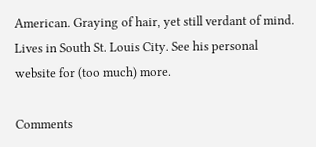American. Graying of hair, yet still verdant of mind. Lives in South St. Louis City. See his personal website for (too much) more.

Comments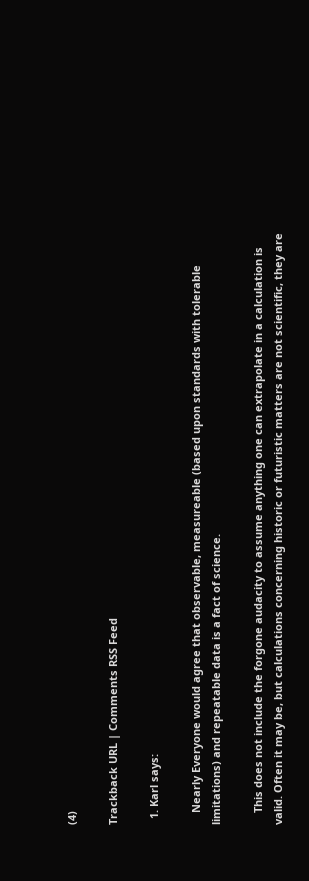(4)

Trackback URL | Comments RSS Feed

  1. Karl says:

    Nearly Everyone would agree that observable, measureable (based upon standards with tolerable limitations) and repeatable data is a fact of science.

    This does not include the forgone audacity to assume anything one can extrapolate in a calculation is valid. Often it may be, but calculations concerning historic or futuristic matters are not scientific, they are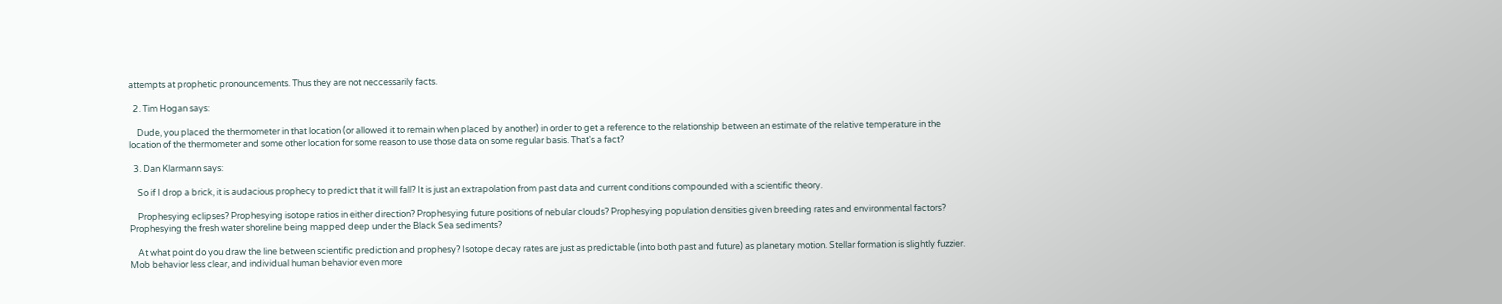attempts at prophetic pronouncements. Thus they are not neccessarily facts.

  2. Tim Hogan says:

    Dude, you placed the thermometer in that location (or allowed it to remain when placed by another) in order to get a reference to the relationship between an estimate of the relative temperature in the location of the thermometer and some other location for some reason to use those data on some regular basis. That's a fact?

  3. Dan Klarmann says:

    So if I drop a brick, it is audacious prophecy to predict that it will fall? It is just an extrapolation from past data and current conditions compounded with a scientific theory.

    Prophesying eclipses? Prophesying isotope ratios in either direction? Prophesying future positions of nebular clouds? Prophesying population densities given breeding rates and environmental factors? Prophesying the fresh water shoreline being mapped deep under the Black Sea sediments?

    At what point do you draw the line between scientific prediction and prophesy? Isotope decay rates are just as predictable (into both past and future) as planetary motion. Stellar formation is slightly fuzzier. Mob behavior less clear, and individual human behavior even more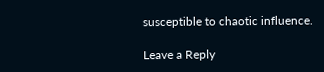susceptible to chaotic influence.

Leave a Reply